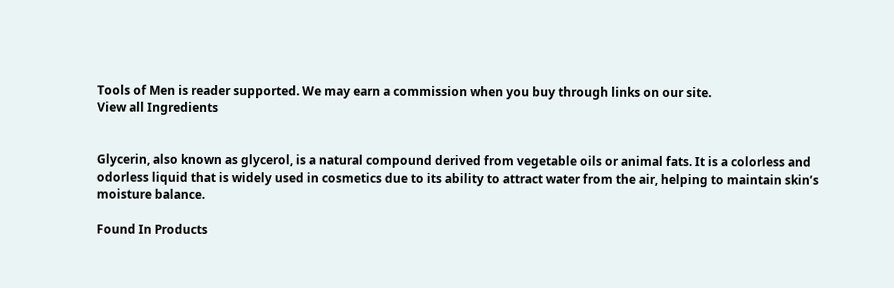Tools of Men is reader supported. We may earn a commission when you buy through links on our site.
View all Ingredients


Glycerin, also known as glycerol, is a natural compound derived from vegetable oils or animal fats. It is a colorless and odorless liquid that is widely used in cosmetics due to its ability to attract water from the air, helping to maintain skin’s moisture balance.

Found In Products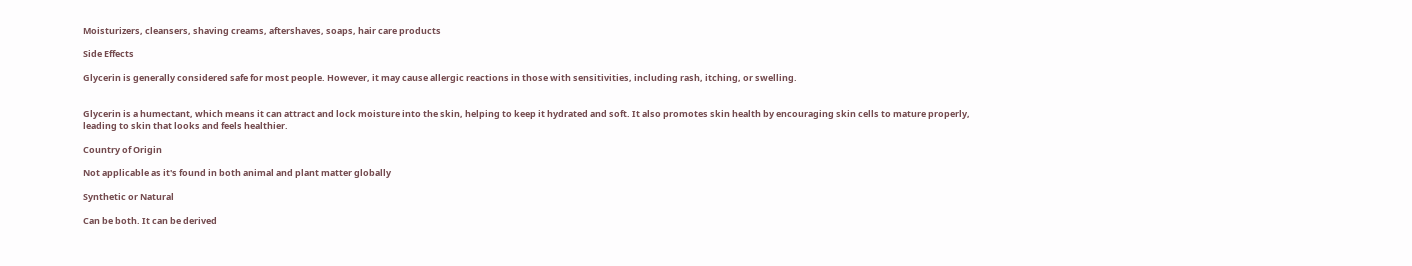Moisturizers, cleansers, shaving creams, aftershaves, soaps, hair care products

Side Effects

Glycerin is generally considered safe for most people. However, it may cause allergic reactions in those with sensitivities, including rash, itching, or swelling.


Glycerin is a humectant, which means it can attract and lock moisture into the skin, helping to keep it hydrated and soft. It also promotes skin health by encouraging skin cells to mature properly, leading to skin that looks and feels healthier.

Country of Origin

Not applicable as it's found in both animal and plant matter globally

Synthetic or Natural

Can be both. It can be derived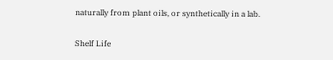naturally from plant oils, or synthetically in a lab.

Shelf Life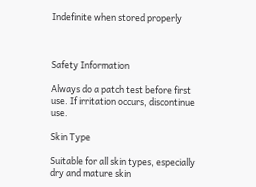Indefinite when stored properly



Safety Information

Always do a patch test before first use. If irritation occurs, discontinue use.

Skin Type

Suitable for all skin types, especially dry and mature skin